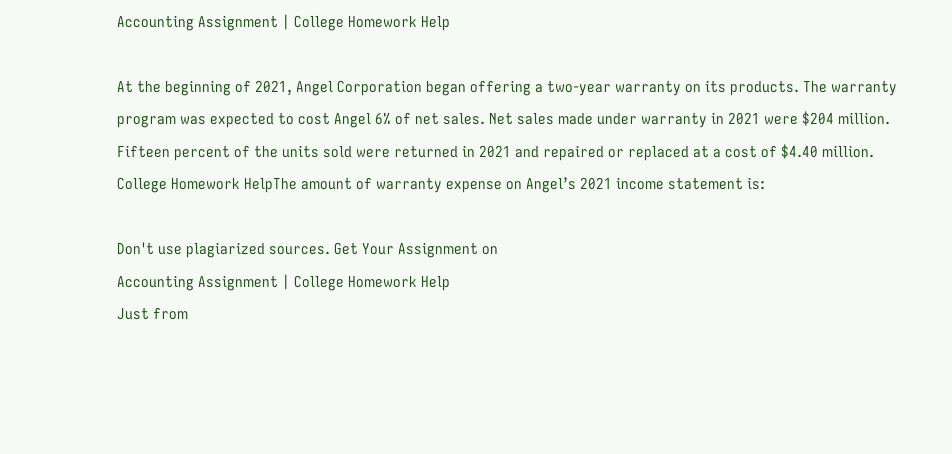Accounting Assignment | College Homework Help

At the beginning of 2021, Angel Corporation began offering a two-year warranty on its products. The warranty program was expected to cost Angel 6% of net sales. Net sales made under warranty in 2021 were $204 million. Fifteen percent of the units sold were returned in 2021 and repaired or replaced at a cost of $4.40 million. College Homework HelpThe amount of warranty expense on Angel’s 2021 income statement is:

Don't use plagiarized sources. Get Your Assignment on
Accounting Assignment | College Homework Help
Just from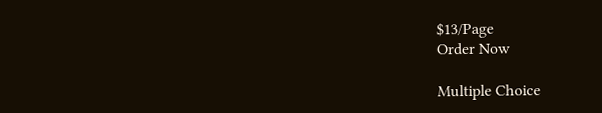$13/Page
Order Now

Multiple Choice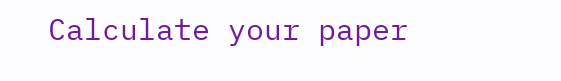Calculate your paper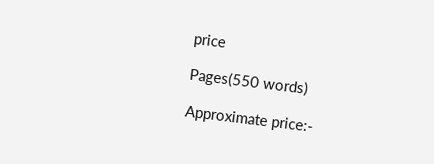price

Pages(550 words)

Approximate price:-